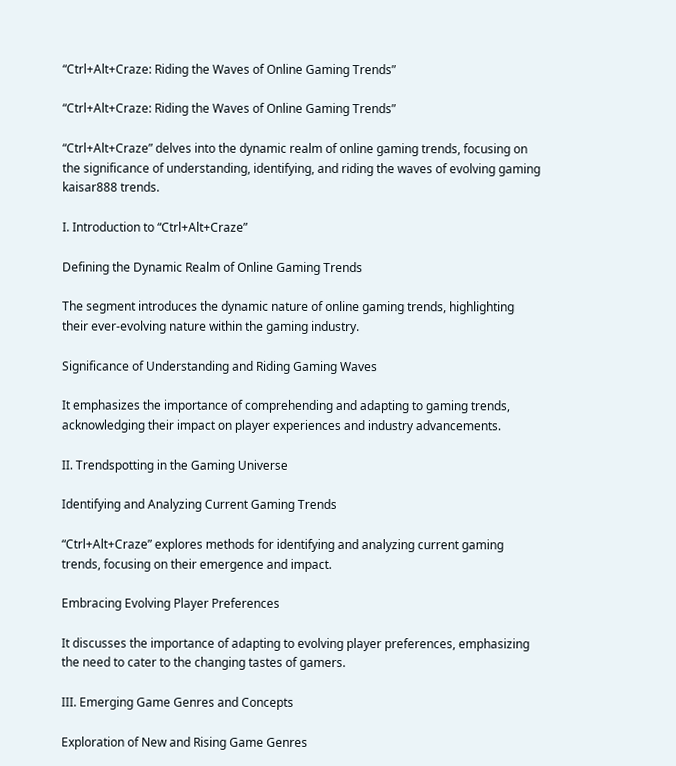“Ctrl+Alt+Craze: Riding the Waves of Online Gaming Trends”

“Ctrl+Alt+Craze: Riding the Waves of Online Gaming Trends”

“Ctrl+Alt+Craze” delves into the dynamic realm of online gaming trends, focusing on the significance of understanding, identifying, and riding the waves of evolving gaming kaisar888 trends.

I. Introduction to “Ctrl+Alt+Craze”

Defining the Dynamic Realm of Online Gaming Trends

The segment introduces the dynamic nature of online gaming trends, highlighting their ever-evolving nature within the gaming industry.

Significance of Understanding and Riding Gaming Waves

It emphasizes the importance of comprehending and adapting to gaming trends, acknowledging their impact on player experiences and industry advancements.

II. Trendspotting in the Gaming Universe

Identifying and Analyzing Current Gaming Trends

“Ctrl+Alt+Craze” explores methods for identifying and analyzing current gaming trends, focusing on their emergence and impact.

Embracing Evolving Player Preferences

It discusses the importance of adapting to evolving player preferences, emphasizing the need to cater to the changing tastes of gamers.

III. Emerging Game Genres and Concepts

Exploration of New and Rising Game Genres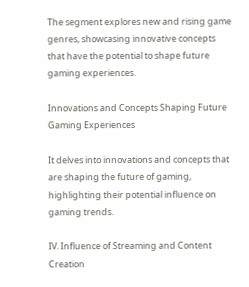The segment explores new and rising game genres, showcasing innovative concepts that have the potential to shape future gaming experiences.

Innovations and Concepts Shaping Future Gaming Experiences

It delves into innovations and concepts that are shaping the future of gaming, highlighting their potential influence on gaming trends.

IV. Influence of Streaming and Content Creation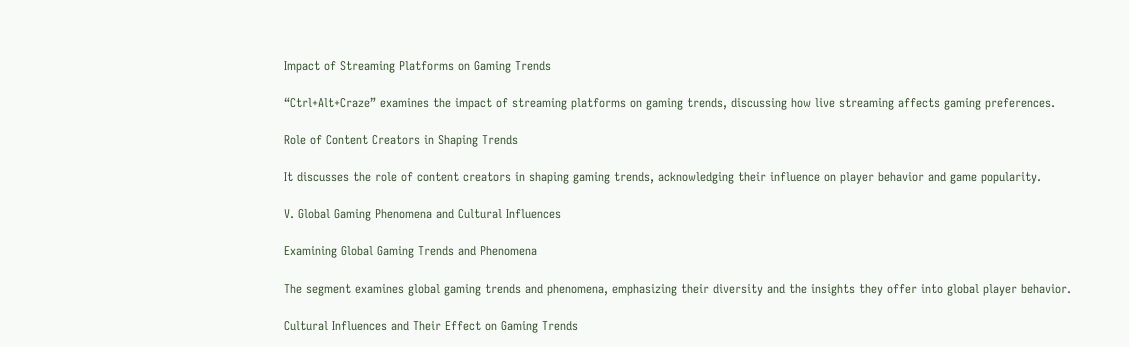Impact of Streaming Platforms on Gaming Trends

“Ctrl+Alt+Craze” examines the impact of streaming platforms on gaming trends, discussing how live streaming affects gaming preferences.

Role of Content Creators in Shaping Trends

It discusses the role of content creators in shaping gaming trends, acknowledging their influence on player behavior and game popularity.

V. Global Gaming Phenomena and Cultural Influences

Examining Global Gaming Trends and Phenomena

The segment examines global gaming trends and phenomena, emphasizing their diversity and the insights they offer into global player behavior.

Cultural Influences and Their Effect on Gaming Trends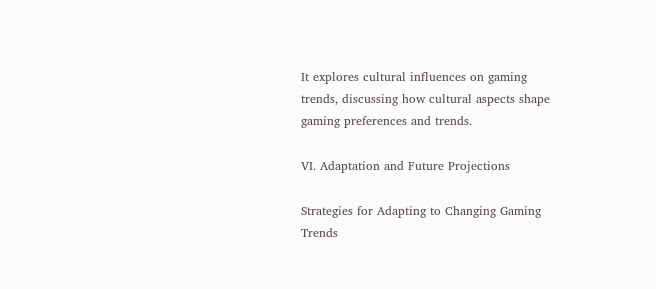It explores cultural influences on gaming trends, discussing how cultural aspects shape gaming preferences and trends.

VI. Adaptation and Future Projections

Strategies for Adapting to Changing Gaming Trends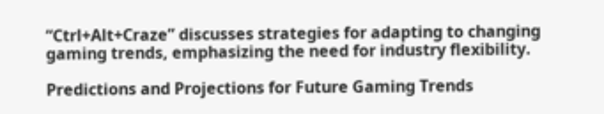“Ctrl+Alt+Craze” discusses strategies for adapting to changing gaming trends, emphasizing the need for industry flexibility.

Predictions and Projections for Future Gaming Trends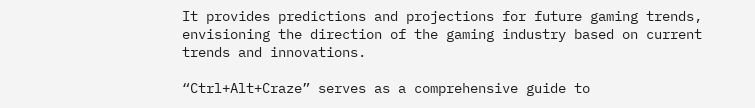It provides predictions and projections for future gaming trends, envisioning the direction of the gaming industry based on current trends and innovations.

“Ctrl+Alt+Craze” serves as a comprehensive guide to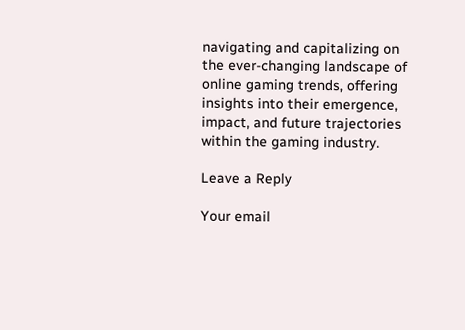navigating and capitalizing on the ever-changing landscape of online gaming trends, offering insights into their emergence, impact, and future trajectories within the gaming industry.

Leave a Reply

Your email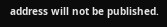address will not be published.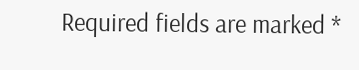Required fields are marked *